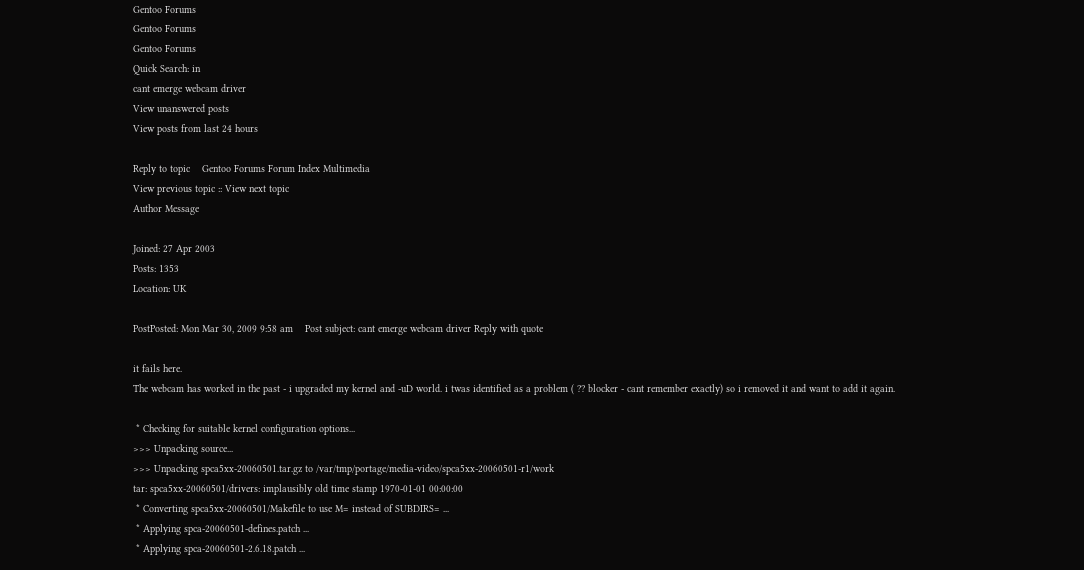Gentoo Forums
Gentoo Forums
Gentoo Forums
Quick Search: in
cant emerge webcam driver
View unanswered posts
View posts from last 24 hours

Reply to topic    Gentoo Forums Forum Index Multimedia
View previous topic :: View next topic
Author Message

Joined: 27 Apr 2003
Posts: 1353
Location: UK

PostPosted: Mon Mar 30, 2009 9:58 am    Post subject: cant emerge webcam driver Reply with quote

it fails here.
The webcam has worked in the past - i upgraded my kernel and -uD world. i twas identified as a problem ( ?? blocker - cant remember exactly) so i removed it and want to add it again.

 * Checking for suitable kernel configuration options...
>>> Unpacking source...
>>> Unpacking spca5xx-20060501.tar.gz to /var/tmp/portage/media-video/spca5xx-20060501-r1/work
tar: spca5xx-20060501/drivers: implausibly old time stamp 1970-01-01 00:00:00
 * Converting spca5xx-20060501/Makefile to use M= instead of SUBDIRS= ...
 * Applying spca-20060501-defines.patch ...
 * Applying spca-20060501-2.6.18.patch ...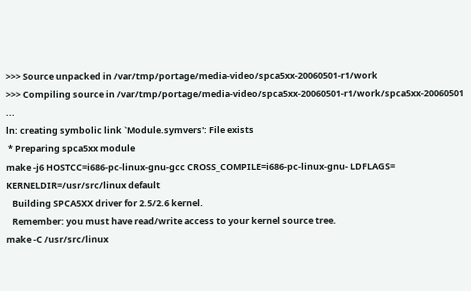>>> Source unpacked in /var/tmp/portage/media-video/spca5xx-20060501-r1/work
>>> Compiling source in /var/tmp/portage/media-video/spca5xx-20060501-r1/work/spca5xx-20060501 ...
ln: creating symbolic link `Module.symvers': File exists
 * Preparing spca5xx module
make -j6 HOSTCC=i686-pc-linux-gnu-gcc CROSS_COMPILE=i686-pc-linux-gnu- LDFLAGS= KERNELDIR=/usr/src/linux default
   Building SPCA5XX driver for 2.5/2.6 kernel.
   Remember: you must have read/write access to your kernel source tree.
make -C /usr/src/linux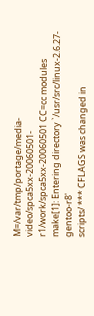M=/var/tmp/portage/media-video/spca5xx-20060501-r1/work/spca5xx-20060501 CC=cc modules
make[1]: Entering directory `/usr/src/linux-2.6.27-gentoo-r8'
scripts/ *** CFLAGS was changed in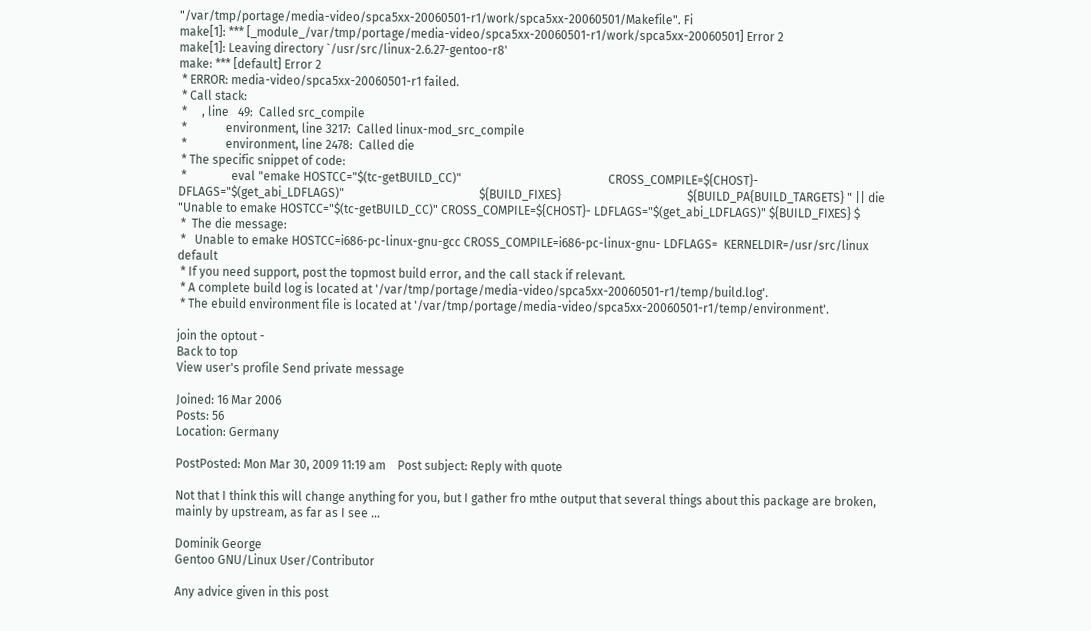"/var/tmp/portage/media-video/spca5xx-20060501-r1/work/spca5xx-20060501/Makefile". Fi
make[1]: *** [_module_/var/tmp/portage/media-video/spca5xx-20060501-r1/work/spca5xx-20060501] Error 2
make[1]: Leaving directory `/usr/src/linux-2.6.27-gentoo-r8'
make: *** [default] Error 2
 * ERROR: media-video/spca5xx-20060501-r1 failed.
 * Call stack:
 *     , line   49:  Called src_compile
 *             environment, line 3217:  Called linux-mod_src_compile
 *             environment, line 2478:  Called die
 * The specific snippet of code:
 *               eval "emake HOSTCC="$(tc-getBUILD_CC)"                                                 CROSS_COMPILE=${CHOST}-           DFLAGS="$(get_abi_LDFLAGS)"                                             ${BUILD_FIXES}                                          ${BUILD_PA{BUILD_TARGETS} " || die "Unable to emake HOSTCC="$(tc-getBUILD_CC)" CROSS_COMPILE=${CHOST}- LDFLAGS="$(get_abi_LDFLAGS)" ${BUILD_FIXES} $
 *  The die message:
 *   Unable to emake HOSTCC=i686-pc-linux-gnu-gcc CROSS_COMPILE=i686-pc-linux-gnu- LDFLAGS=  KERNELDIR=/usr/src/linux default
 * If you need support, post the topmost build error, and the call stack if relevant.
 * A complete build log is located at '/var/tmp/portage/media-video/spca5xx-20060501-r1/temp/build.log'.
 * The ebuild environment file is located at '/var/tmp/portage/media-video/spca5xx-20060501-r1/temp/environment'.

join the optout -
Back to top
View user's profile Send private message

Joined: 16 Mar 2006
Posts: 56
Location: Germany

PostPosted: Mon Mar 30, 2009 11:19 am    Post subject: Reply with quote

Not that I think this will change anything for you, but I gather fro mthe output that several things about this package are broken, mainly by upstream, as far as I see ...

Dominik George
Gentoo GNU/Linux User/Contributor

Any advice given in this post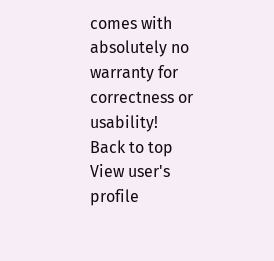comes with absolutely no warranty for correctness or usability!
Back to top
View user's profile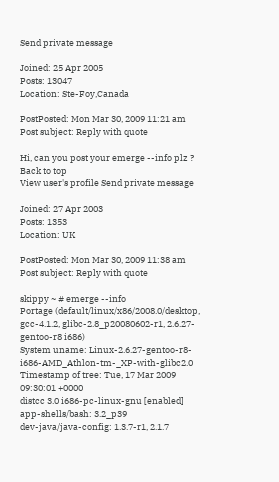Send private message

Joined: 25 Apr 2005
Posts: 13047
Location: Ste-Foy,Canada

PostPosted: Mon Mar 30, 2009 11:21 am    Post subject: Reply with quote

Hi, can you post your emerge --info plz ?
Back to top
View user's profile Send private message

Joined: 27 Apr 2003
Posts: 1353
Location: UK

PostPosted: Mon Mar 30, 2009 11:38 am    Post subject: Reply with quote

skippy ~ # emerge --info
Portage (default/linux/x86/2008.0/desktop, gcc-4.1.2, glibc-2.8_p20080602-r1, 2.6.27-gentoo-r8 i686)
System uname: Linux-2.6.27-gentoo-r8-i686-AMD_Athlon-tm-_XP-with-glibc2.0
Timestamp of tree: Tue, 17 Mar 2009 09:30:01 +0000
distcc 3.0 i686-pc-linux-gnu [enabled]
app-shells/bash: 3.2_p39
dev-java/java-config: 1.3.7-r1, 2.1.7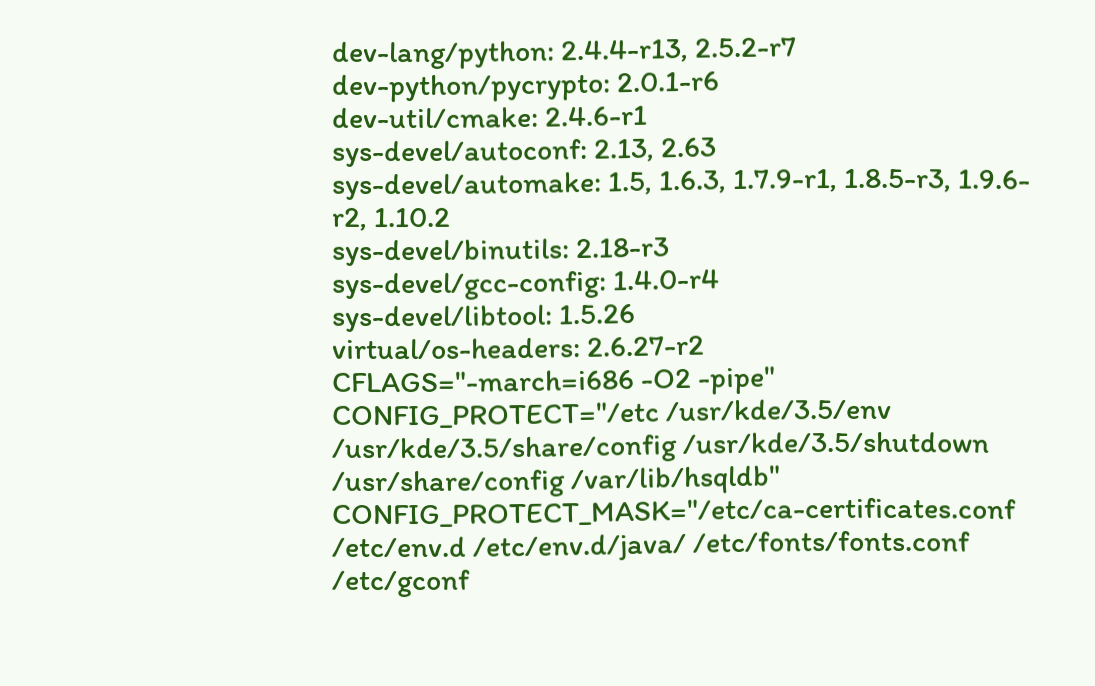dev-lang/python: 2.4.4-r13, 2.5.2-r7
dev-python/pycrypto: 2.0.1-r6
dev-util/cmake: 2.4.6-r1
sys-devel/autoconf: 2.13, 2.63
sys-devel/automake: 1.5, 1.6.3, 1.7.9-r1, 1.8.5-r3, 1.9.6-r2, 1.10.2
sys-devel/binutils: 2.18-r3
sys-devel/gcc-config: 1.4.0-r4
sys-devel/libtool: 1.5.26
virtual/os-headers: 2.6.27-r2
CFLAGS="-march=i686 -O2 -pipe"
CONFIG_PROTECT="/etc /usr/kde/3.5/env /usr/kde/3.5/share/config /usr/kde/3.5/shutdown /usr/share/config /var/lib/hsqldb"
CONFIG_PROTECT_MASK="/etc/ca-certificates.conf /etc/env.d /etc/env.d/java/ /etc/fonts/fonts.conf /etc/gconf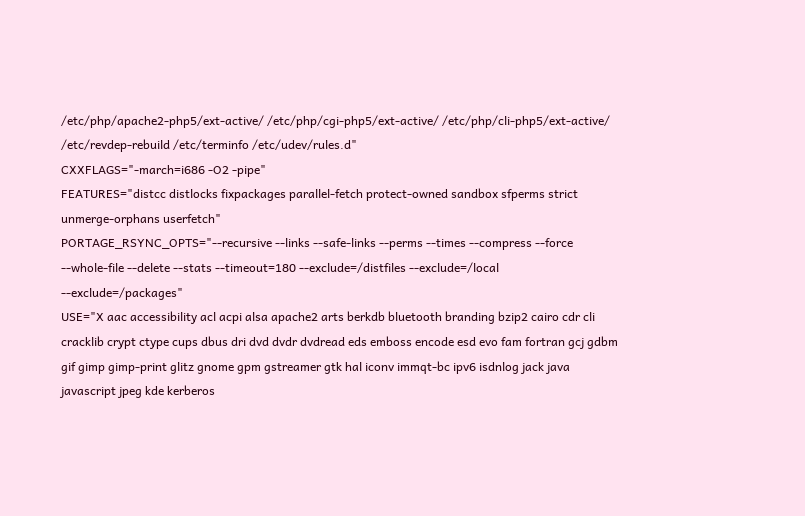/etc/php/apache2-php5/ext-active/ /etc/php/cgi-php5/ext-active/ /etc/php/cli-php5/ext-active/ /etc/revdep-rebuild /etc/terminfo /etc/udev/rules.d"
CXXFLAGS="-march=i686 -O2 -pipe"
FEATURES="distcc distlocks fixpackages parallel-fetch protect-owned sandbox sfperms strict unmerge-orphans userfetch"
PORTAGE_RSYNC_OPTS="--recursive --links --safe-links --perms --times --compress --force --whole-file --delete --stats --timeout=180 --exclude=/distfiles --exclude=/local --exclude=/packages"
USE="X aac accessibility acl acpi alsa apache2 arts berkdb bluetooth branding bzip2 cairo cdr cli cracklib crypt ctype cups dbus dri dvd dvdr dvdread eds emboss encode esd evo fam fortran gcj gdbm gif gimp gimp-print glitz gnome gpm gstreamer gtk hal iconv immqt-bc ipv6 isdnlog jack java javascript jpeg kde kerberos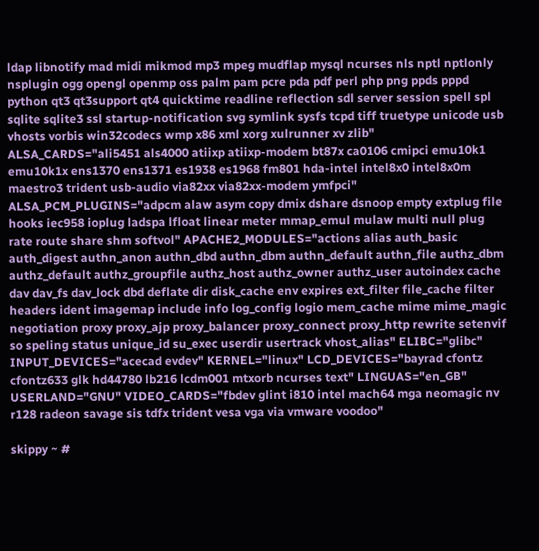ldap libnotify mad midi mikmod mp3 mpeg mudflap mysql ncurses nls nptl nptlonly nsplugin ogg opengl openmp oss palm pam pcre pda pdf perl php png ppds pppd python qt3 qt3support qt4 quicktime readline reflection sdl server session spell spl sqlite sqlite3 ssl startup-notification svg symlink sysfs tcpd tiff truetype unicode usb vhosts vorbis win32codecs wmp x86 xml xorg xulrunner xv zlib" ALSA_CARDS="ali5451 als4000 atiixp atiixp-modem bt87x ca0106 cmipci emu10k1 emu10k1x ens1370 ens1371 es1938 es1968 fm801 hda-intel intel8x0 intel8x0m maestro3 trident usb-audio via82xx via82xx-modem ymfpci" ALSA_PCM_PLUGINS="adpcm alaw asym copy dmix dshare dsnoop empty extplug file hooks iec958 ioplug ladspa lfloat linear meter mmap_emul mulaw multi null plug rate route share shm softvol" APACHE2_MODULES="actions alias auth_basic auth_digest authn_anon authn_dbd authn_dbm authn_default authn_file authz_dbm authz_default authz_groupfile authz_host authz_owner authz_user autoindex cache dav dav_fs dav_lock dbd deflate dir disk_cache env expires ext_filter file_cache filter headers ident imagemap include info log_config logio mem_cache mime mime_magic negotiation proxy proxy_ajp proxy_balancer proxy_connect proxy_http rewrite setenvif so speling status unique_id su_exec userdir usertrack vhost_alias" ELIBC="glibc" INPUT_DEVICES="acecad evdev" KERNEL="linux" LCD_DEVICES="bayrad cfontz cfontz633 glk hd44780 lb216 lcdm001 mtxorb ncurses text" LINGUAS="en_GB" USERLAND="GNU" VIDEO_CARDS="fbdev glint i810 intel mach64 mga neomagic nv r128 radeon savage sis tdfx trident vesa vga via vmware voodoo"

skippy ~ #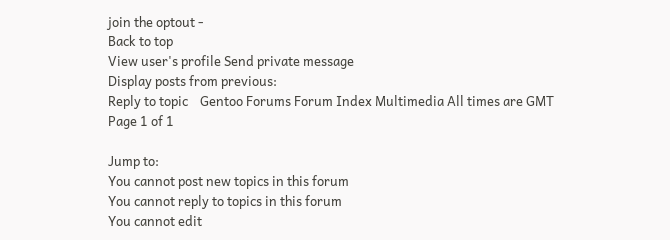join the optout -
Back to top
View user's profile Send private message
Display posts from previous:
Reply to topic    Gentoo Forums Forum Index Multimedia All times are GMT
Page 1 of 1

Jump to:
You cannot post new topics in this forum
You cannot reply to topics in this forum
You cannot edit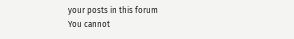your posts in this forum
You cannot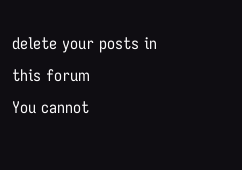delete your posts in this forum
You cannot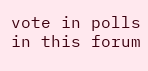vote in polls in this forum